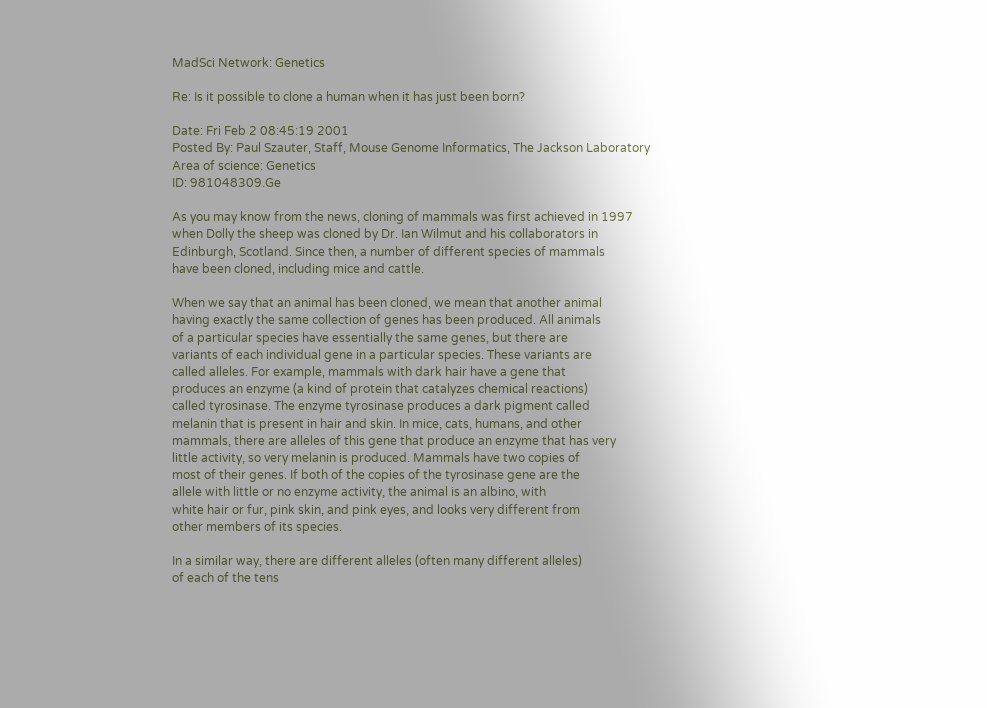MadSci Network: Genetics

Re: Is it possible to clone a human when it has just been born?

Date: Fri Feb 2 08:45:19 2001
Posted By: Paul Szauter, Staff, Mouse Genome Informatics, The Jackson Laboratory
Area of science: Genetics
ID: 981048309.Ge

As you may know from the news, cloning of mammals was first achieved in 1997
when Dolly the sheep was cloned by Dr. Ian Wilmut and his collaborators in
Edinburgh, Scotland. Since then, a number of different species of mammals
have been cloned, including mice and cattle.

When we say that an animal has been cloned, we mean that another animal
having exactly the same collection of genes has been produced. All animals
of a particular species have essentially the same genes, but there are
variants of each individual gene in a particular species. These variants are
called alleles. For example, mammals with dark hair have a gene that
produces an enzyme (a kind of protein that catalyzes chemical reactions)
called tyrosinase. The enzyme tyrosinase produces a dark pigment called
melanin that is present in hair and skin. In mice, cats, humans, and other
mammals, there are alleles of this gene that produce an enzyme that has very
little activity, so very melanin is produced. Mammals have two copies of
most of their genes. If both of the copies of the tyrosinase gene are the
allele with little or no enzyme activity, the animal is an albino, with
white hair or fur, pink skin, and pink eyes, and looks very different from
other members of its species.

In a similar way, there are different alleles (often many different alleles)
of each of the tens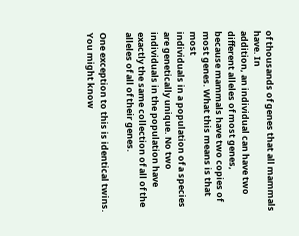of thousands of genes that all mammals have. In
addition, an individual can have two different alleles of most genes,
because mammals have two copies of most genes. What this means is that most
individuals in a population of a species are genetically unique. No two
individuals in the population have exactly the same collection of all of the
alleles of all of their genes.

One exception to this is identical twins. You might know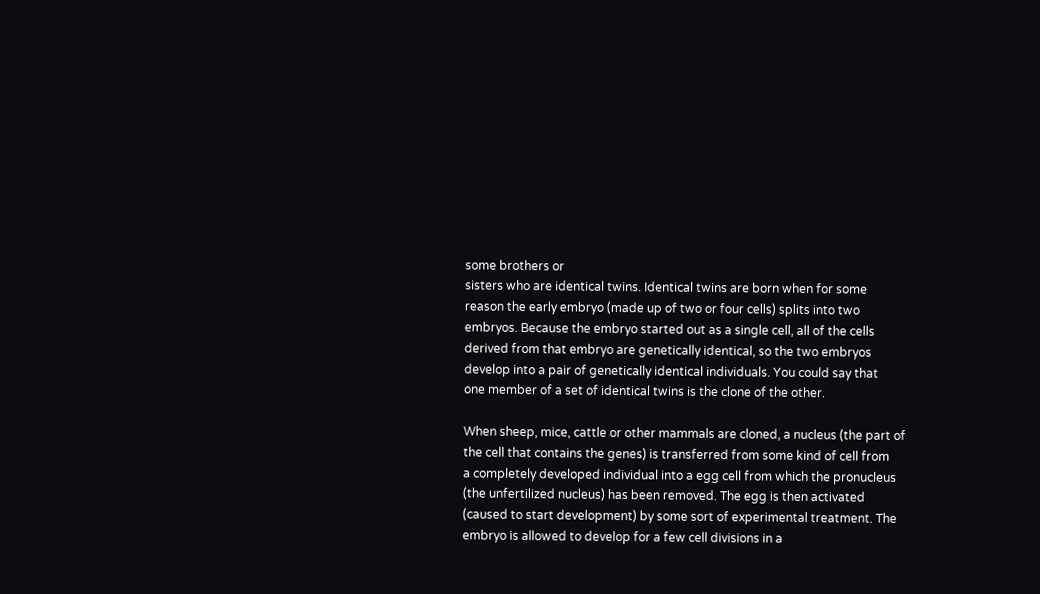some brothers or
sisters who are identical twins. Identical twins are born when for some
reason the early embryo (made up of two or four cells) splits into two
embryos. Because the embryo started out as a single cell, all of the cells
derived from that embryo are genetically identical, so the two embryos
develop into a pair of genetically identical individuals. You could say that
one member of a set of identical twins is the clone of the other.

When sheep, mice, cattle or other mammals are cloned, a nucleus (the part of
the cell that contains the genes) is transferred from some kind of cell from
a completely developed individual into a egg cell from which the pronucleus
(the unfertilized nucleus) has been removed. The egg is then activated
(caused to start development) by some sort of experimental treatment. The
embryo is allowed to develop for a few cell divisions in a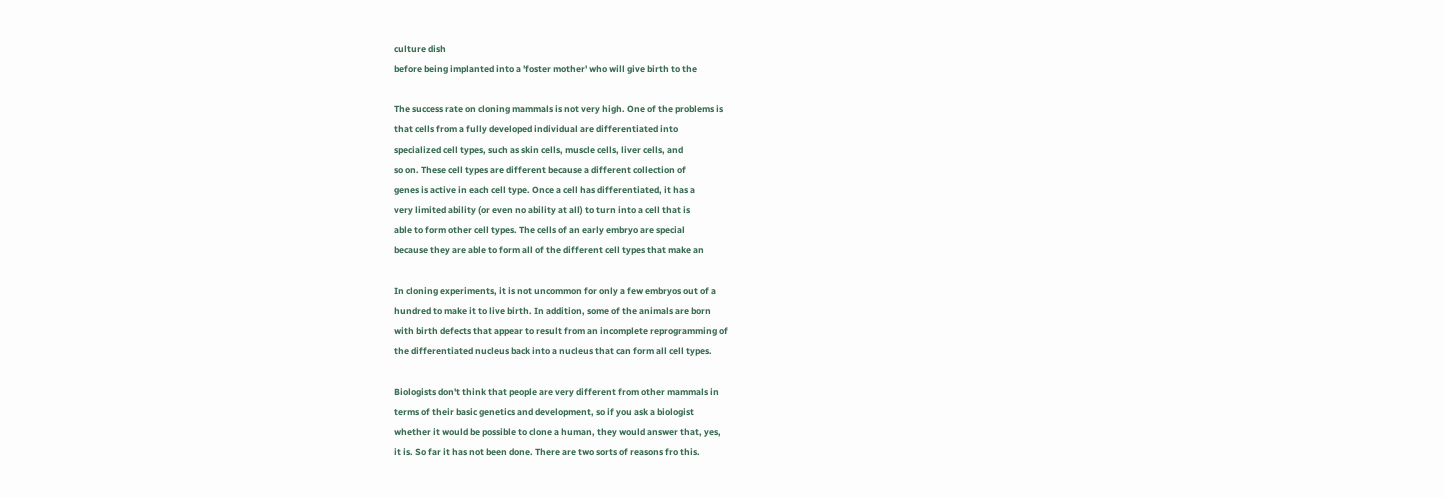culture dish
before being implanted into a 'foster mother' who will give birth to the

The success rate on cloning mammals is not very high. One of the problems is
that cells from a fully developed individual are differentiated into
specialized cell types, such as skin cells, muscle cells, liver cells, and
so on. These cell types are different because a different collection of
genes is active in each cell type. Once a cell has differentiated, it has a
very limited ability (or even no ability at all) to turn into a cell that is
able to form other cell types. The cells of an early embryo are special
because they are able to form all of the different cell types that make an

In cloning experiments, it is not uncommon for only a few embryos out of a
hundred to make it to live birth. In addition, some of the animals are born
with birth defects that appear to result from an incomplete reprogramming of
the differentiated nucleus back into a nucleus that can form all cell types.

Biologists don't think that people are very different from other mammals in
terms of their basic genetics and development, so if you ask a biologist
whether it would be possible to clone a human, they would answer that, yes,
it is. So far it has not been done. There are two sorts of reasons fro this.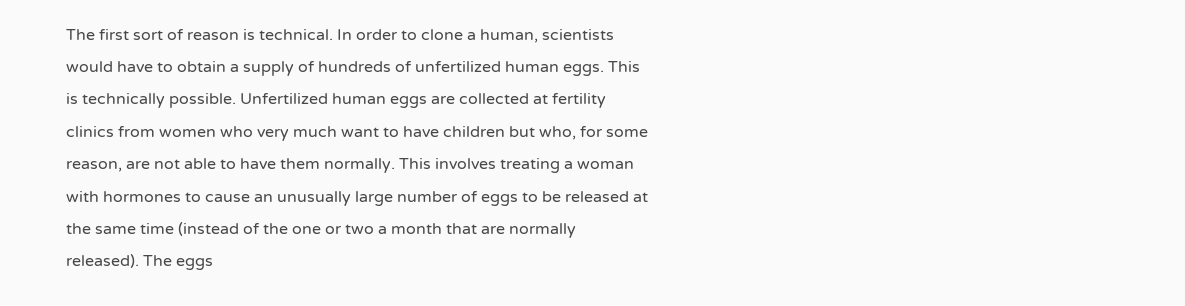The first sort of reason is technical. In order to clone a human, scientists
would have to obtain a supply of hundreds of unfertilized human eggs. This
is technically possible. Unfertilized human eggs are collected at fertility
clinics from women who very much want to have children but who, for some
reason, are not able to have them normally. This involves treating a woman
with hormones to cause an unusually large number of eggs to be released at
the same time (instead of the one or two a month that are normally
released). The eggs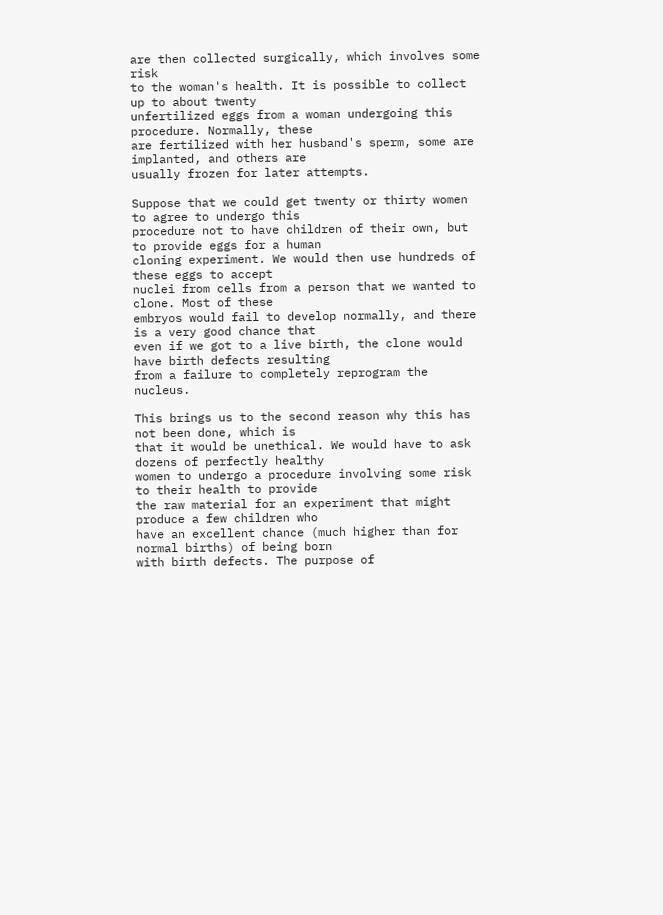are then collected surgically, which involves some risk
to the woman's health. It is possible to collect up to about twenty
unfertilized eggs from a woman undergoing this procedure. Normally, these
are fertilized with her husband's sperm, some are implanted, and others are
usually frozen for later attempts.

Suppose that we could get twenty or thirty women to agree to undergo this
procedure not to have children of their own, but to provide eggs for a human
cloning experiment. We would then use hundreds of these eggs to accept
nuclei from cells from a person that we wanted to clone. Most of these
embryos would fail to develop normally, and there is a very good chance that
even if we got to a live birth, the clone would have birth defects resulting
from a failure to completely reprogram the nucleus.

This brings us to the second reason why this has not been done, which is
that it would be unethical. We would have to ask dozens of perfectly healthy
women to undergo a procedure involving some risk to their health to provide
the raw material for an experiment that might produce a few children who
have an excellent chance (much higher than for normal births) of being born
with birth defects. The purpose of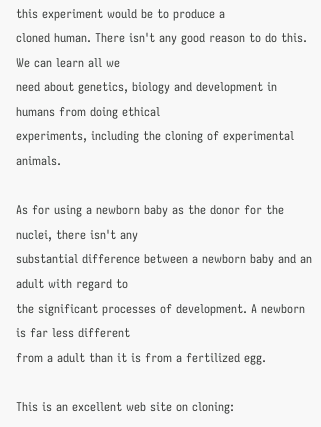this experiment would be to produce a
cloned human. There isn't any good reason to do this. We can learn all we
need about genetics, biology and development in humans from doing ethical
experiments, including the cloning of experimental animals.

As for using a newborn baby as the donor for the nuclei, there isn't any
substantial difference between a newborn baby and an adult with regard to
the significant processes of development. A newborn is far less different
from a adult than it is from a fertilized egg.

This is an excellent web site on cloning: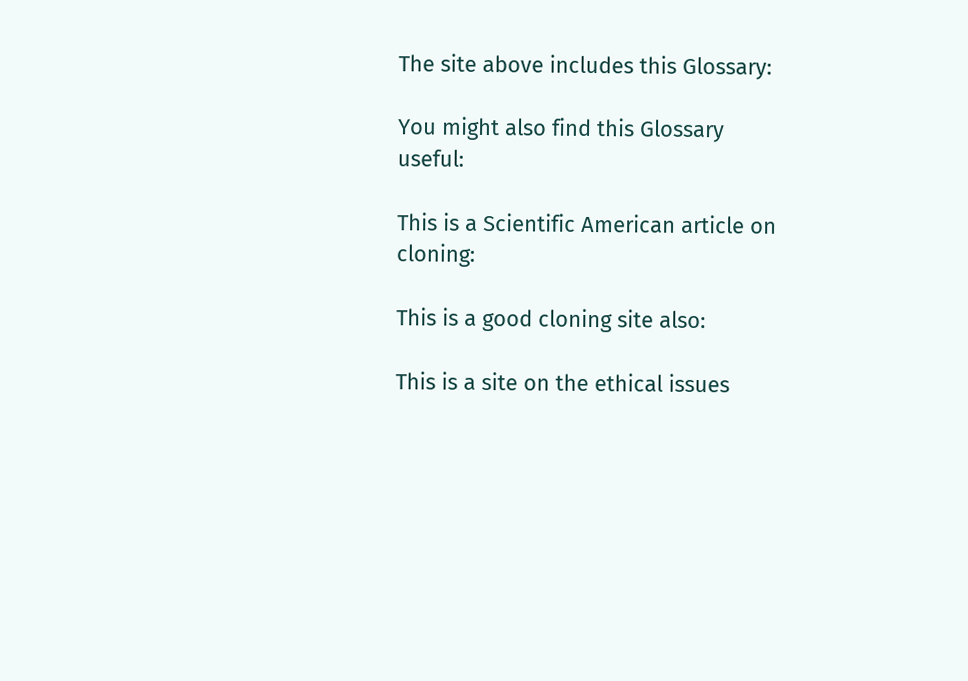The site above includes this Glossary:

You might also find this Glossary useful:

This is a Scientific American article on cloning:

This is a good cloning site also:

This is a site on the ethical issues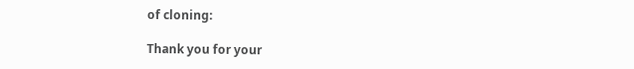of cloning:

Thank you for your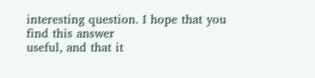interesting question. I hope that you find this answer
useful, and that it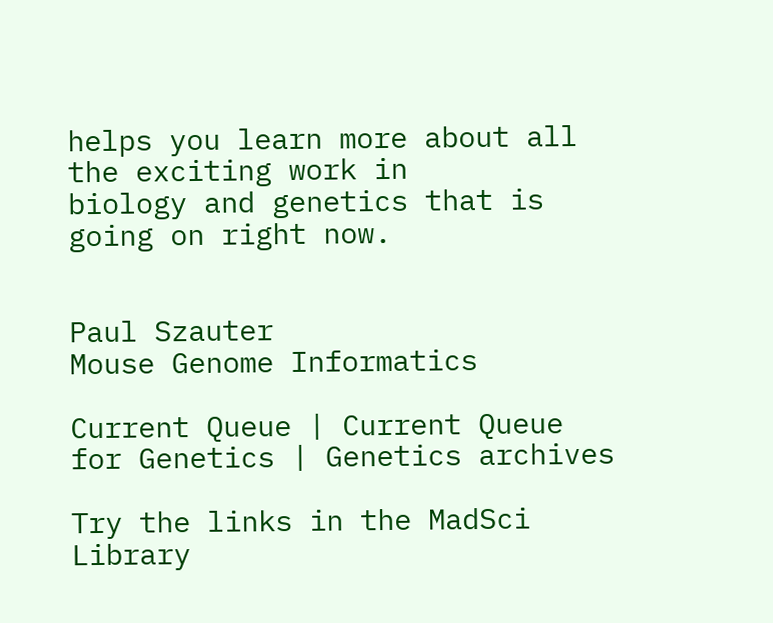helps you learn more about all the exciting work in
biology and genetics that is going on right now.


Paul Szauter
Mouse Genome Informatics

Current Queue | Current Queue for Genetics | Genetics archives

Try the links in the MadSci Library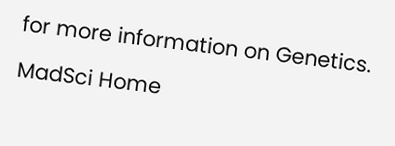for more information on Genetics.

MadSci Home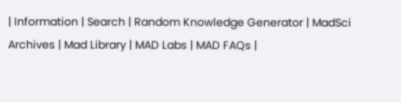| Information | Search | Random Knowledge Generator | MadSci Archives | Mad Library | MAD Labs | MAD FAQs |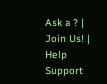Ask a ? | Join Us! | Help Support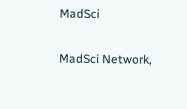MadSci

MadSci Network,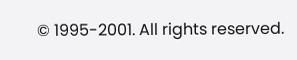© 1995-2001. All rights reserved.